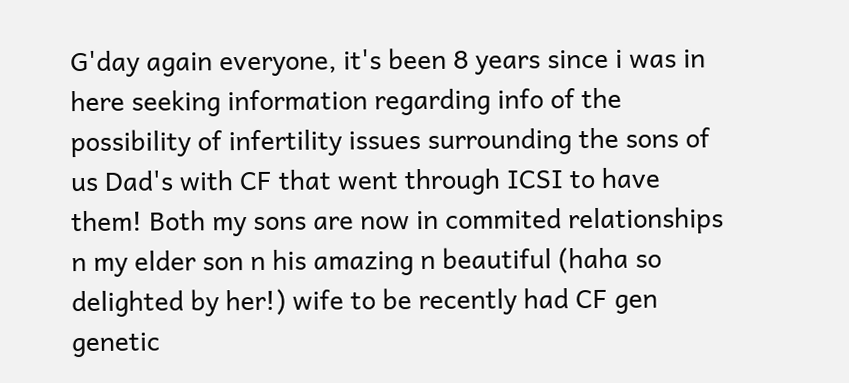G'day again everyone, it's been 8 years since i was in here seeking information regarding info of the possibility of infertility issues surrounding the sons of us Dad's with CF that went through ICSI to have them! Both my sons are now in commited relationships n my elder son n his amazing n beautiful (haha so delighted by her!) wife to be recently had CF gen genetic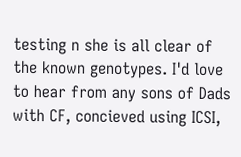testing n she is all clear of the known genotypes. I'd love to hear from any sons of Dads with CF, concieved using ICSI,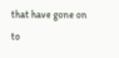that have gone on to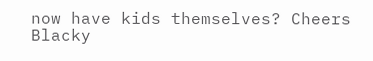now have kids themselves? Cheers Blacky